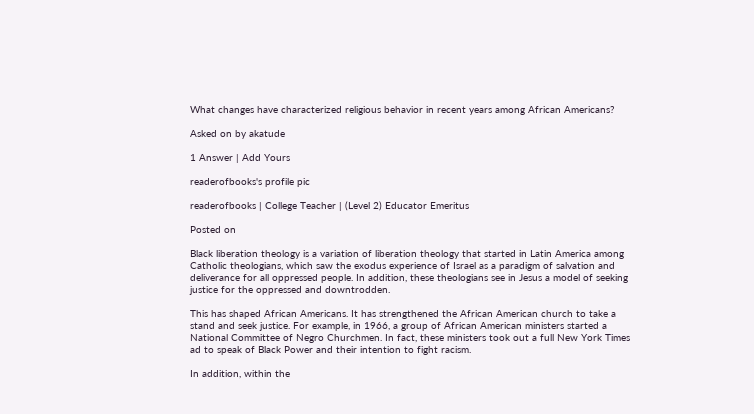What changes have characterized religious behavior in recent years among African Americans?

Asked on by akatude

1 Answer | Add Yours

readerofbooks's profile pic

readerofbooks | College Teacher | (Level 2) Educator Emeritus

Posted on

Black liberation theology is a variation of liberation theology that started in Latin America among Catholic theologians, which saw the exodus experience of Israel as a paradigm of salvation and deliverance for all oppressed people. In addition, these theologians see in Jesus a model of seeking justice for the oppressed and downtrodden.

This has shaped African Americans. It has strengthened the African American church to take a stand and seek justice. For example, in 1966, a group of African American ministers started a National Committee of Negro Churchmen. In fact, these ministers took out a full New York Times ad to speak of Black Power and their intention to fight racism.

In addition, within the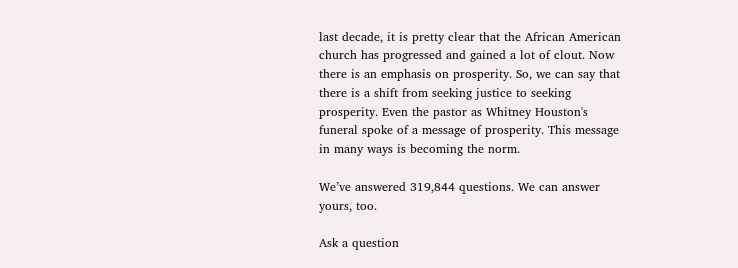last decade, it is pretty clear that the African American church has progressed and gained a lot of clout. Now there is an emphasis on prosperity. So, we can say that there is a shift from seeking justice to seeking prosperity. Even the pastor as Whitney Houston's funeral spoke of a message of prosperity. This message in many ways is becoming the norm.

We’ve answered 319,844 questions. We can answer yours, too.

Ask a question